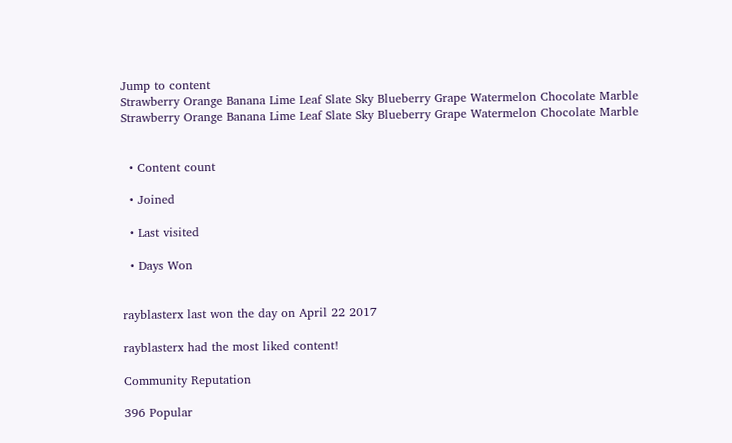Jump to content
Strawberry Orange Banana Lime Leaf Slate Sky Blueberry Grape Watermelon Chocolate Marble
Strawberry Orange Banana Lime Leaf Slate Sky Blueberry Grape Watermelon Chocolate Marble


  • Content count

  • Joined

  • Last visited

  • Days Won


rayblasterx last won the day on April 22 2017

rayblasterx had the most liked content!

Community Reputation

396 Popular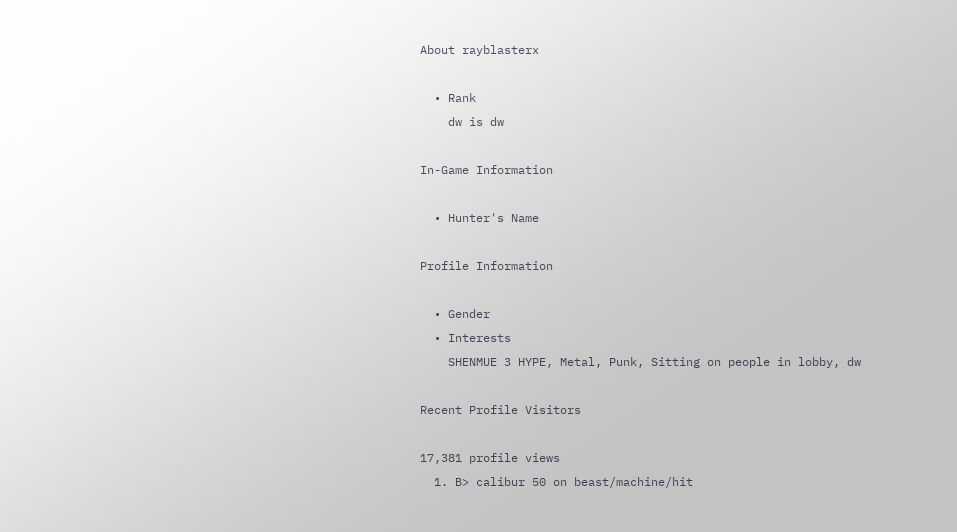About rayblasterx

  • Rank
    dw is dw

In-Game Information

  • Hunter's Name

Profile Information

  • Gender
  • Interests
    SHENMUE 3 HYPE, Metal, Punk, Sitting on people in lobby, dw

Recent Profile Visitors

17,381 profile views
  1. B> calibur 50 on beast/machine/hit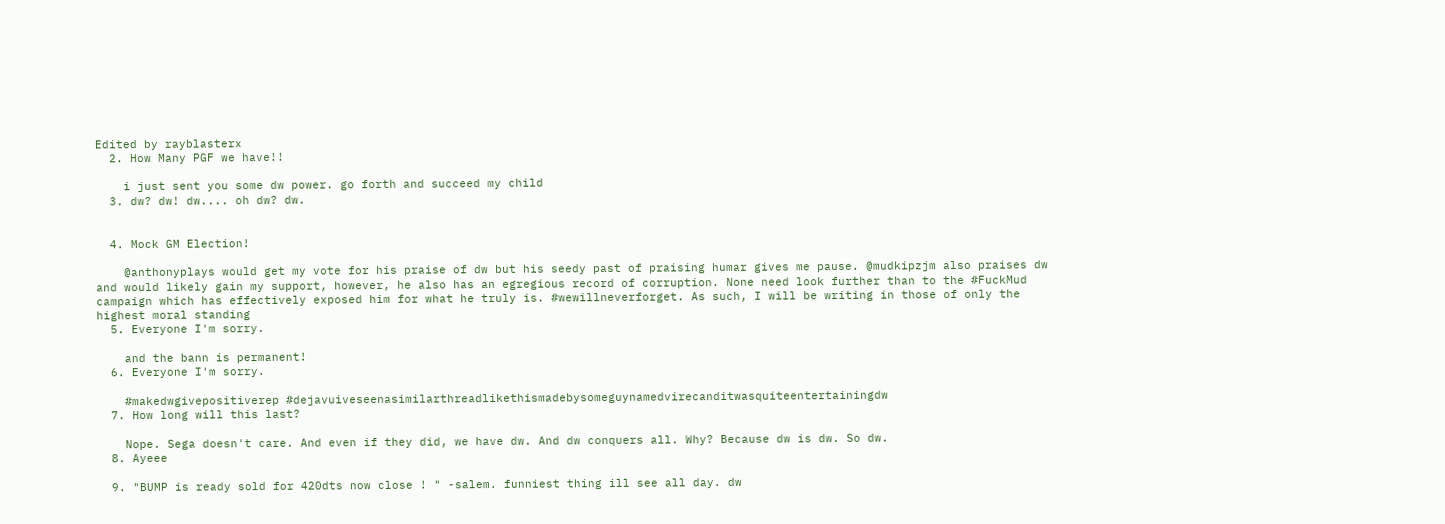Edited by rayblasterx
  2. How Many PGF we have!!

    i just sent you some dw power. go forth and succeed my child
  3. dw? dw! dw.... oh dw? dw.


  4. Mock GM Election!

    @anthonyplays would get my vote for his praise of dw but his seedy past of praising humar gives me pause. @mudkipzjm also praises dw and would likely gain my support, however, he also has an egregious record of corruption. None need look further than to the #FuckMud campaign which has effectively exposed him for what he truly is. #wewillneverforget. As such, I will be writing in those of only the highest moral standing
  5. Everyone I'm sorry.

    and the bann is permanent!
  6. Everyone I'm sorry.

    #makedwgivepositiverep #dejavuiveseenasimilarthreadlikethismadebysomeguynamedvirecanditwasquiteentertainingdw
  7. How long will this last?

    Nope. Sega doesn't care. And even if they did, we have dw. And dw conquers all. Why? Because dw is dw. So dw.
  8. Ayeee

  9. "BUMP is ready sold for 420dts now close ! " -salem. funniest thing ill see all day. dw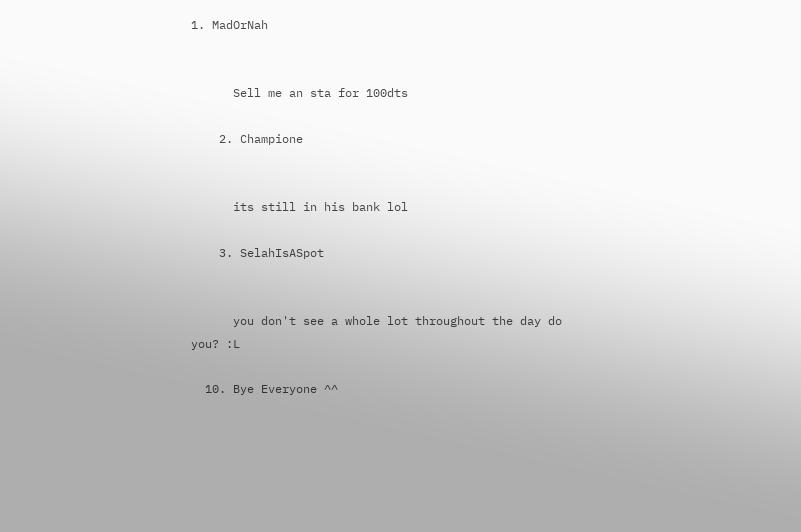1. MadOrNah


      Sell me an sta for 100dts

    2. Champione


      its still in his bank lol

    3. SelahIsASpot


      you don't see a whole lot throughout the day do you? :L

  10. Bye Everyone ^^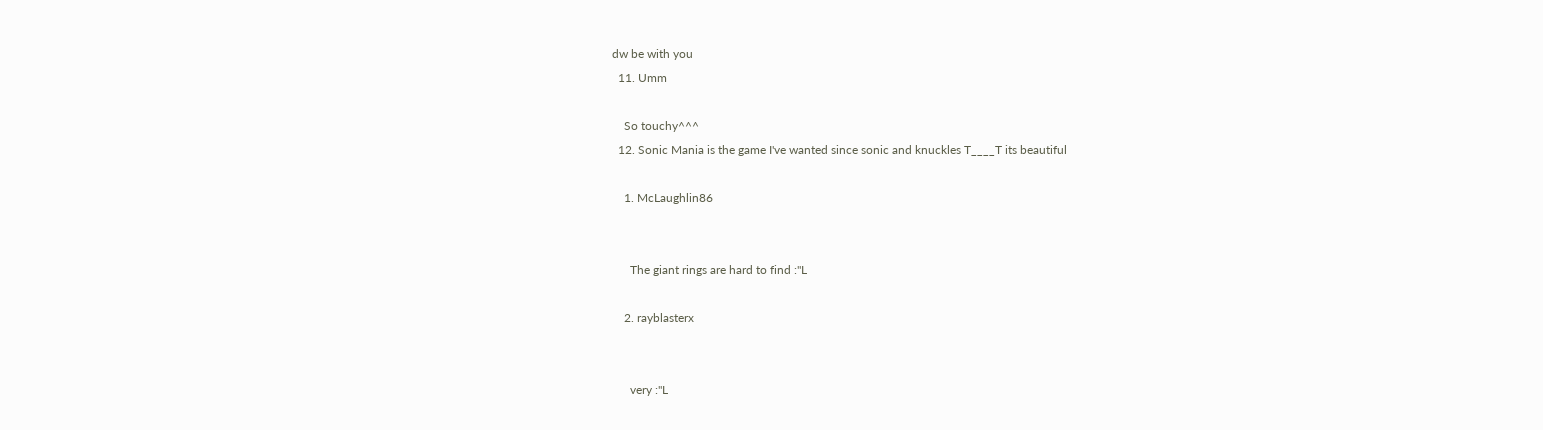dw be with you
  11. Umm

    So touchy^^^
  12. Sonic Mania is the game I've wanted since sonic and knuckles T____T its beautiful

    1. McLaughlin86


      The giant rings are hard to find :"L

    2. rayblasterx


      very :"L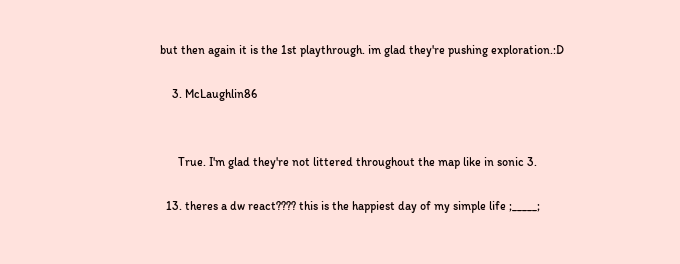but then again it is the 1st playthrough. im glad they're pushing exploration.:D

    3. McLaughlin86


      True. I'm glad they're not littered throughout the map like in sonic 3.

  13. theres a dw react???? this is the happiest day of my simple life ;_____;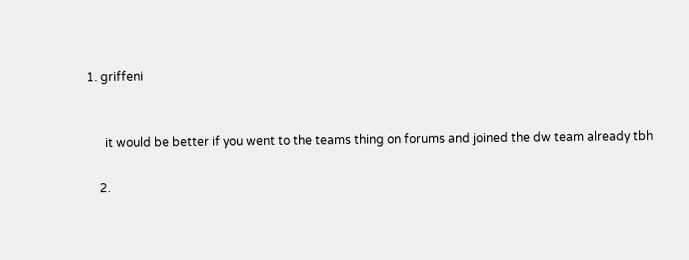1. griffeni


      it would be better if you went to the teams thing on forums and joined the dw team already tbh

    2.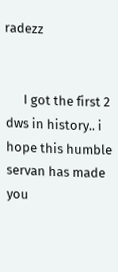radezz


      I got the first 2 dws in history.. i hope this humble servan has made you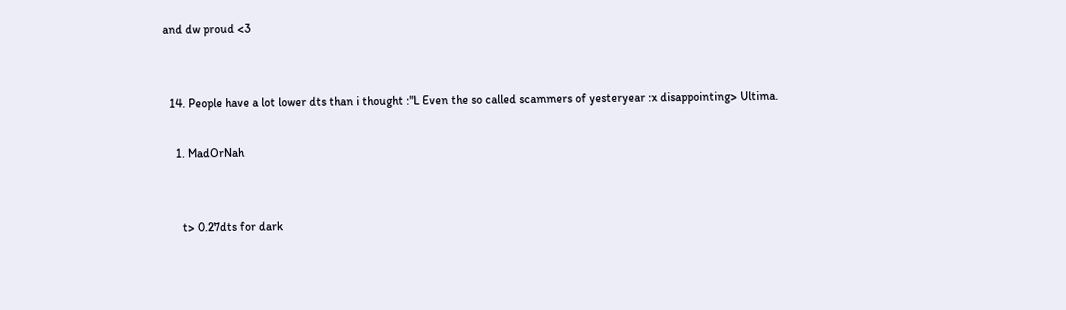and dw proud <3


  14. People have a lot lower dts than i thought :"L Even the so called scammers of yesteryear :x disappointing> Ultima.

    1. MadOrNah


      t> 0.27dts for dark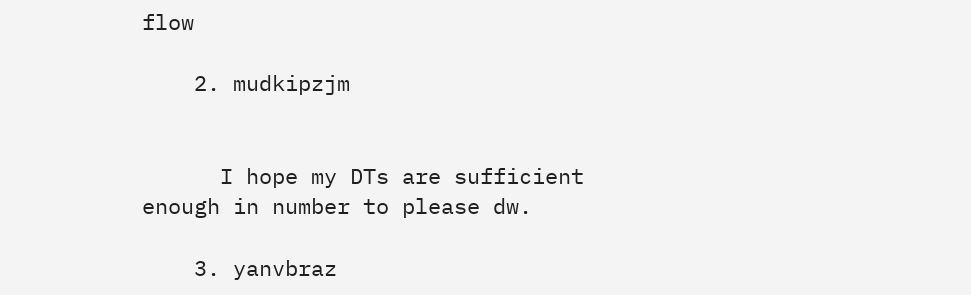flow

    2. mudkipzjm


      I hope my DTs are sufficient enough in number to please dw.

    3. yanvbraz